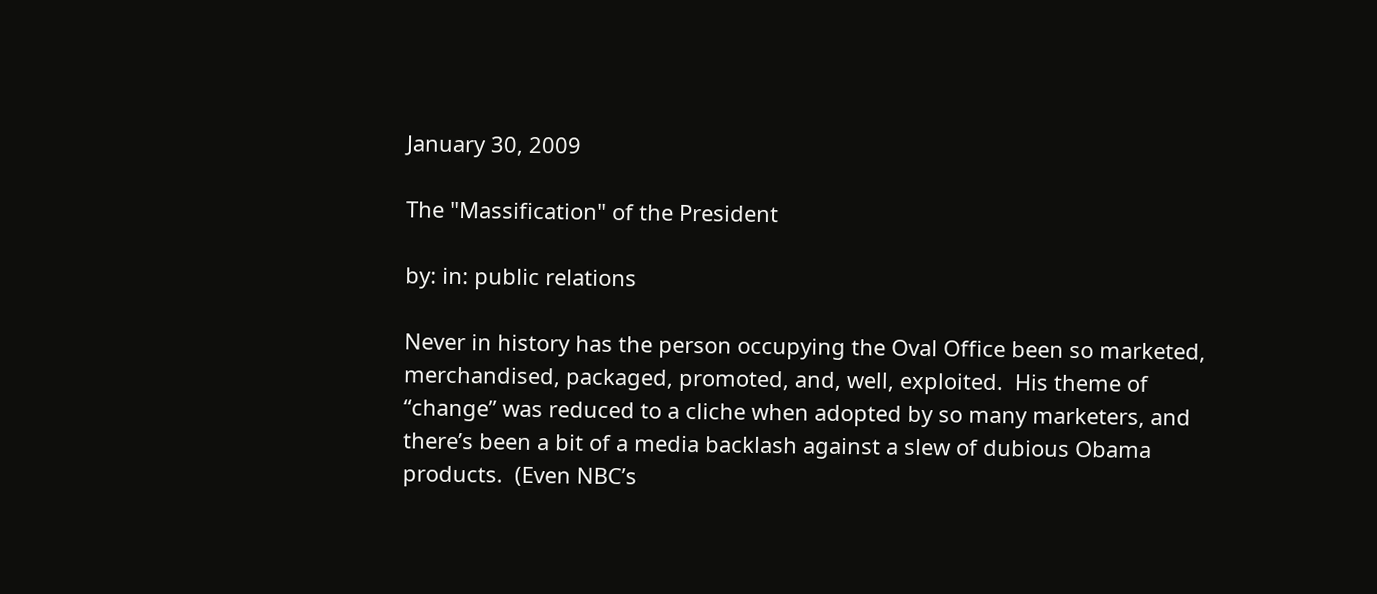January 30, 2009

The "Massification" of the President

by: in: public relations

Never in history has the person occupying the Oval Office been so marketed, merchandised, packaged, promoted, and, well, exploited.  His theme of “change” was reduced to a cliche when adopted by so many marketers, and there’s been a bit of a media backlash against a slew of dubious Obama products.  (Even NBC’s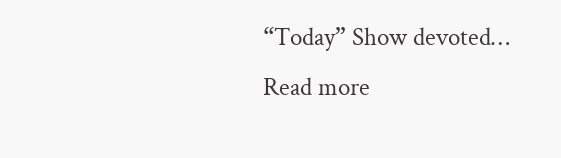“Today” Show devoted…
Read more